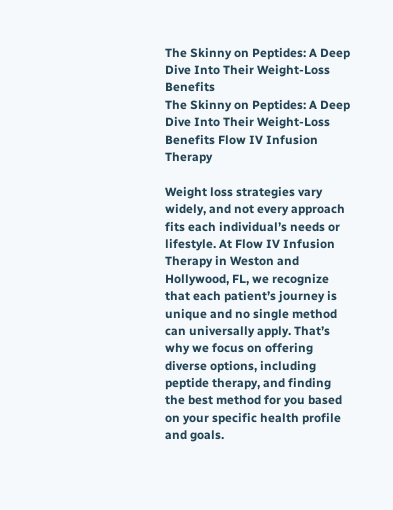The Skinny on Peptides: A Deep Dive Into Their Weight-Loss Benefits
The Skinny on Peptides: A Deep Dive Into Their Weight-Loss Benefits Flow IV Infusion Therapy

Weight loss strategies vary widely, and not every approach fits each individual’s needs or lifestyle. At Flow IV Infusion Therapy in Weston and Hollywood, FL, we recognize that each patient’s journey is unique and no single method can universally apply. That’s why we focus on offering diverse options, including peptide therapy, and finding the best method for you based on your specific health profile and goals.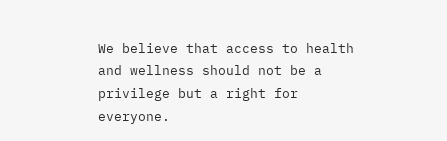We believe that access to health and wellness should not be a privilege but a right for everyone.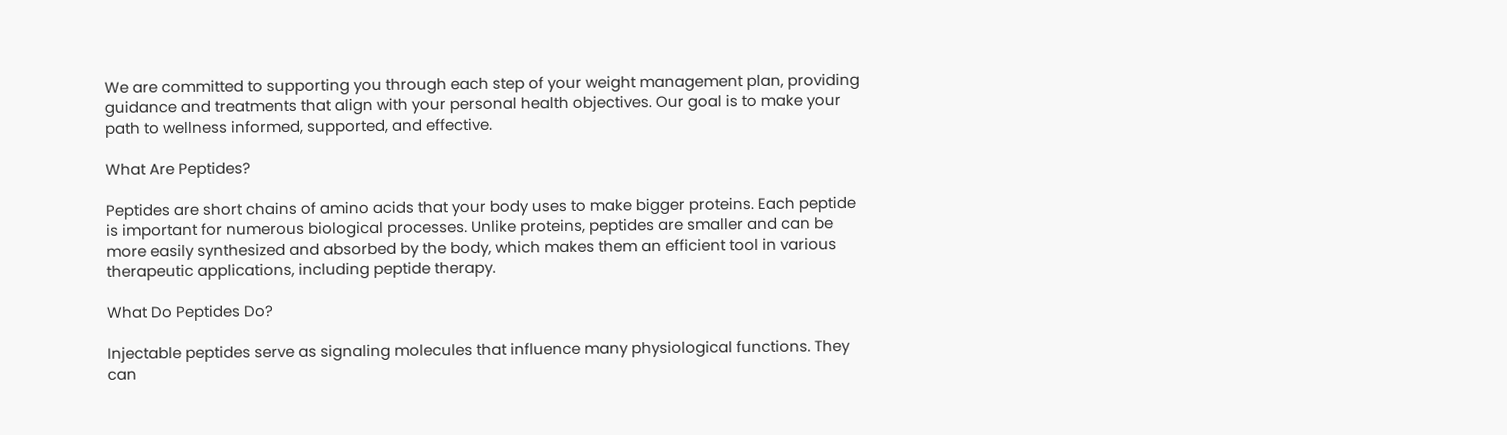We are committed to supporting you through each step of your weight management plan, providing guidance and treatments that align with your personal health objectives. Our goal is to make your path to wellness informed, supported, and effective.

What Are Peptides?

Peptides are short chains of amino acids that your body uses to make bigger proteins. Each peptide is important for numerous biological processes. Unlike proteins, peptides are smaller and can be more easily synthesized and absorbed by the body, which makes them an efficient tool in various therapeutic applications, including peptide therapy.

What Do Peptides Do?

Injectable peptides serve as signaling molecules that influence many physiological functions. They can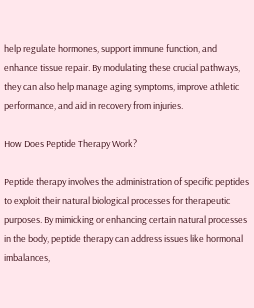help regulate hormones, support immune function, and enhance tissue repair. By modulating these crucial pathways, they can also help manage aging symptoms, improve athletic performance, and aid in recovery from injuries.

How Does Peptide Therapy Work?

Peptide therapy involves the administration of specific peptides to exploit their natural biological processes for therapeutic purposes. By mimicking or enhancing certain natural processes in the body, peptide therapy can address issues like hormonal imbalances,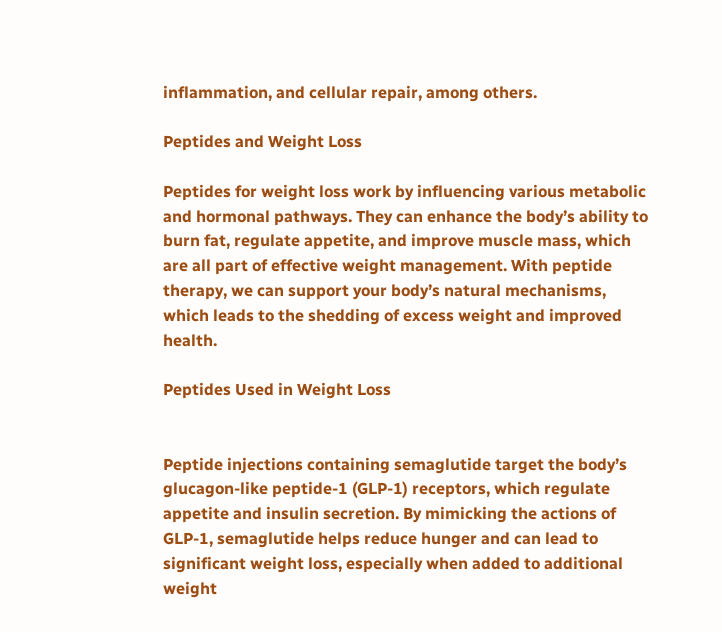inflammation, and cellular repair, among others.

Peptides and Weight Loss

Peptides for weight loss work by influencing various metabolic and hormonal pathways. They can enhance the body’s ability to burn fat, regulate appetite, and improve muscle mass, which are all part of effective weight management. With peptide therapy, we can support your body’s natural mechanisms, which leads to the shedding of excess weight and improved health.

Peptides Used in Weight Loss


Peptide injections containing semaglutide target the body’s glucagon-like peptide-1 (GLP-1) receptors, which regulate appetite and insulin secretion. By mimicking the actions of GLP-1, semaglutide helps reduce hunger and can lead to significant weight loss, especially when added to additional weight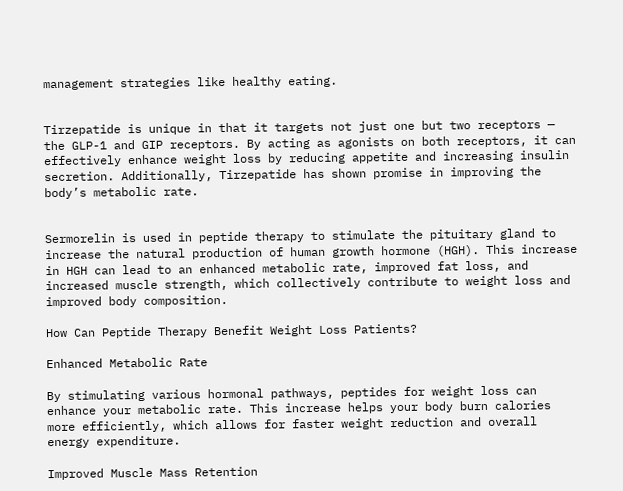management strategies like healthy eating.


Tirzepatide is unique in that it targets not just one but two receptors — the GLP-1 and GIP receptors. By acting as agonists on both receptors, it can effectively enhance weight loss by reducing appetite and increasing insulin secretion. Additionally, Tirzepatide has shown promise in improving the body’s metabolic rate.


Sermorelin is used in peptide therapy to stimulate the pituitary gland to increase the natural production of human growth hormone (HGH). This increase in HGH can lead to an enhanced metabolic rate, improved fat loss, and increased muscle strength, which collectively contribute to weight loss and improved body composition.

How Can Peptide Therapy Benefit Weight Loss Patients?

Enhanced Metabolic Rate

By stimulating various hormonal pathways, peptides for weight loss can enhance your metabolic rate. This increase helps your body burn calories more efficiently, which allows for faster weight reduction and overall energy expenditure.

Improved Muscle Mass Retention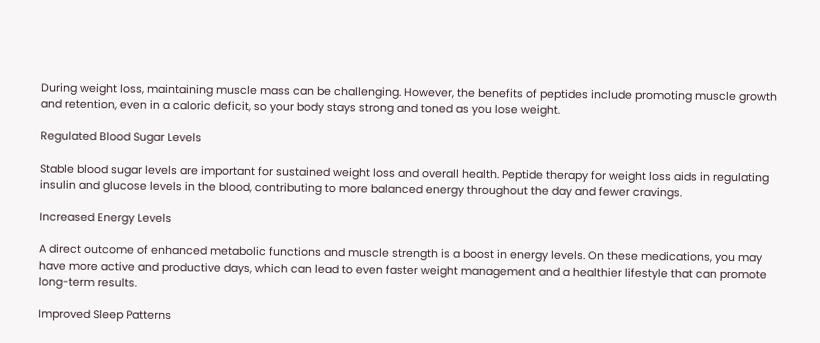During weight loss, maintaining muscle mass can be challenging. However, the benefits of peptides include promoting muscle growth and retention, even in a caloric deficit, so your body stays strong and toned as you lose weight.

Regulated Blood Sugar Levels

Stable blood sugar levels are important for sustained weight loss and overall health. Peptide therapy for weight loss aids in regulating insulin and glucose levels in the blood, contributing to more balanced energy throughout the day and fewer cravings.

Increased Energy Levels

A direct outcome of enhanced metabolic functions and muscle strength is a boost in energy levels. On these medications, you may have more active and productive days, which can lead to even faster weight management and a healthier lifestyle that can promote long-term results.

Improved Sleep Patterns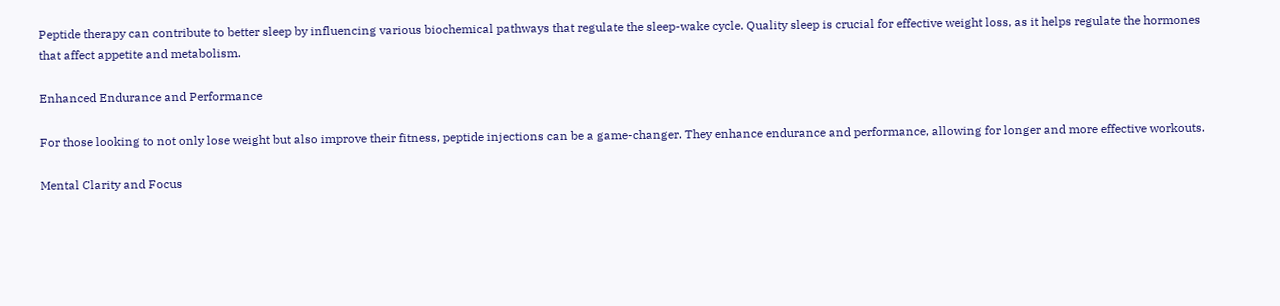Peptide therapy can contribute to better sleep by influencing various biochemical pathways that regulate the sleep-wake cycle. Quality sleep is crucial for effective weight loss, as it helps regulate the hormones that affect appetite and metabolism.

Enhanced Endurance and Performance

For those looking to not only lose weight but also improve their fitness, peptide injections can be a game-changer. They enhance endurance and performance, allowing for longer and more effective workouts.

Mental Clarity and Focus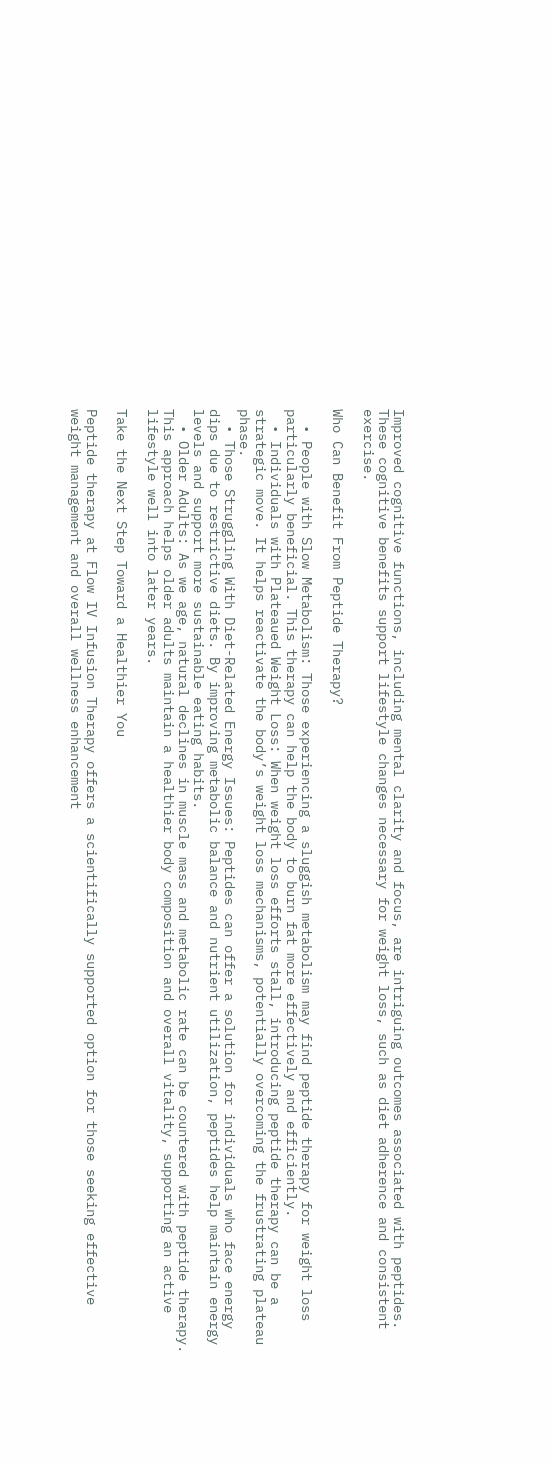Improved cognitive functions, including mental clarity and focus, are intriguing outcomes associated with peptides. These cognitive benefits support lifestyle changes necessary for weight loss, such as diet adherence and consistent exercise.

Who Can Benefit From Peptide Therapy?

  • People with Slow Metabolism: Those experiencing a sluggish metabolism may find peptide therapy for weight loss particularly beneficial. This therapy can help the body to burn fat more effectively and efficiently.
  • Individuals with Plateaued Weight Loss: When weight loss efforts stall, introducing peptide therapy can be a strategic move. It helps reactivate the body’s weight loss mechanisms, potentially overcoming the frustrating plateau phase.
  • Those Struggling With Diet-Related Energy Issues: Peptides can offer a solution for individuals who face energy dips due to restrictive diets. By improving metabolic balance and nutrient utilization, peptides help maintain energy levels and support more sustainable eating habits.
  • Older Adults: As we age, natural declines in muscle mass and metabolic rate can be countered with peptide therapy. This approach helps older adults maintain a healthier body composition and overall vitality, supporting an active lifestyle well into later years.

Take the Next Step Toward a Healthier You

Peptide therapy at Flow IV Infusion Therapy offers a scientifically supported option for those seeking effective weight management and overall wellness enhancement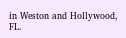in Weston and Hollywood, FL.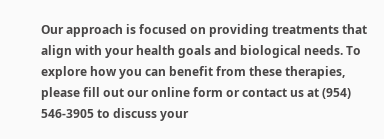Our approach is focused on providing treatments that align with your health goals and biological needs. To explore how you can benefit from these therapies, please fill out our online form or contact us at (954) 546-3905 to discuss your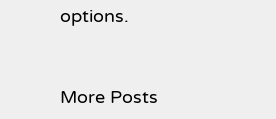options.


More Posts